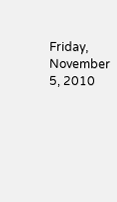Friday, November 5, 2010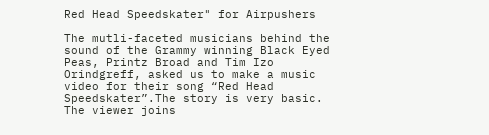Red Head Speedskater" for Airpushers

The mutli-faceted musicians behind the sound of the Grammy winning Black Eyed Peas, Printz Broad and Tim Izo Orindgreff, asked us to make a music video for their song “Red Head Speedskater”.The story is very basic. The viewer joins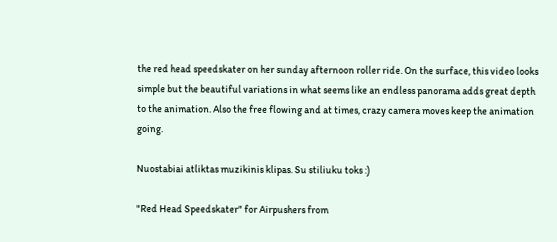the red head speedskater on her sunday afternoon roller ride. On the surface, this video looks simple but the beautiful variations in what seems like an endless panorama adds great depth to the animation. Also the free flowing and at times, crazy camera moves keep the animation going.

Nuostabiai atliktas muzikinis klipas. Su stiliuku toks :)

"Red Head Speedskater" for Airpushers from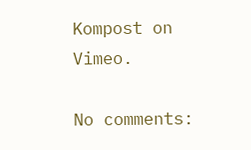Kompost on Vimeo.

No comments: